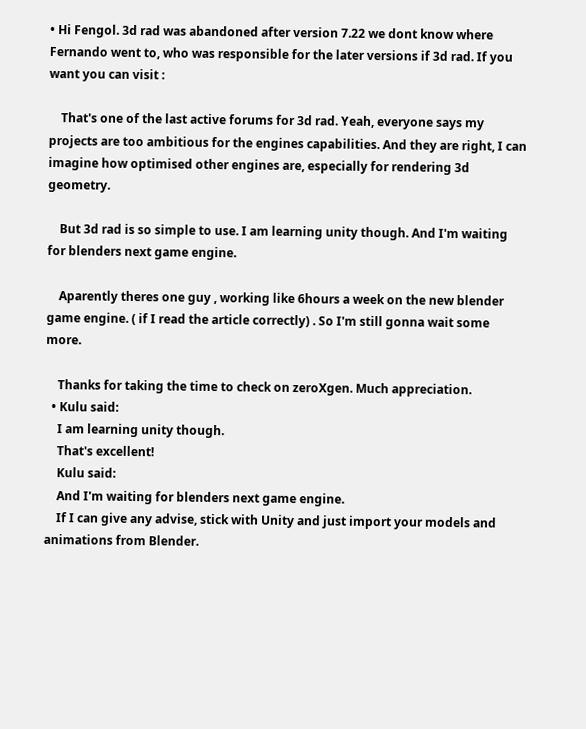• Hi Fengol. 3d rad was abandoned after version 7.22 we dont know where Fernando went to, who was responsible for the later versions if 3d rad. If you want you can visit :

    That's one of the last active forums for 3d rad. Yeah, everyone says my projects are too ambitious for the engines capabilities. And they are right, I can imagine how optimised other engines are, especially for rendering 3d geometry.

    But 3d rad is so simple to use. I am learning unity though. And I'm waiting for blenders next game engine.

    Aparently theres one guy , working like 6hours a week on the new blender game engine. ( if I read the article correctly) . So I'm still gonna wait some more.

    Thanks for taking the time to check on zeroXgen. Much appreciation.
  • Kulu said:
    I am learning unity though.
    That's excellent!
    Kulu said:
    And I'm waiting for blenders next game engine.
    If I can give any advise, stick with Unity and just import your models and animations from Blender.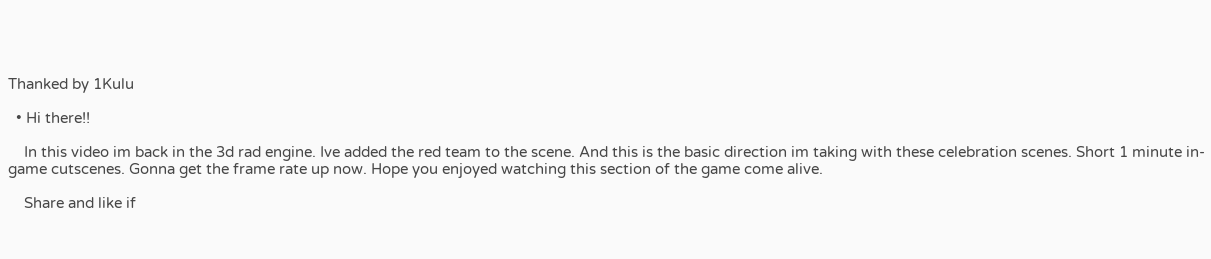Thanked by 1Kulu

  • Hi there!!

    In this video im back in the 3d rad engine. Ive added the red team to the scene. And this is the basic direction im taking with these celebration scenes. Short 1 minute in-game cutscenes. Gonna get the frame rate up now. Hope you enjoyed watching this section of the game come alive.

    Share and like if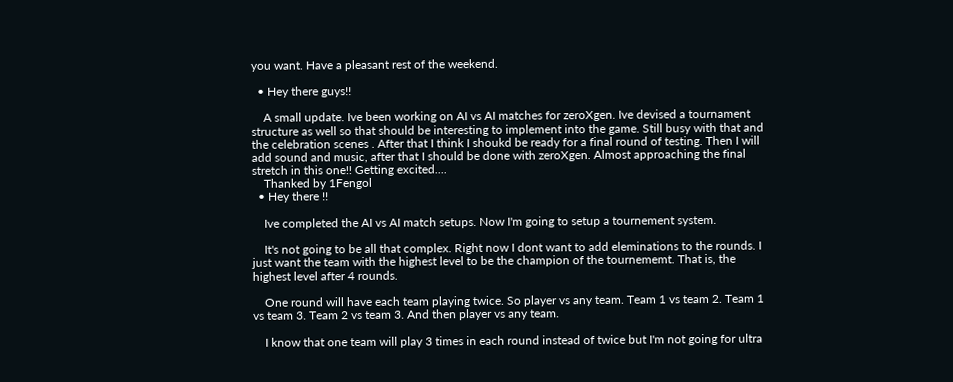you want. Have a pleasant rest of the weekend.

  • Hey there guys!!

    A small update. Ive been working on AI vs AI matches for zeroXgen. Ive devised a tournament structure as well so that should be interesting to implement into the game. Still busy with that and the celebration scenes . After that I think I shoukd be ready for a final round of testing. Then I will add sound and music, after that I should be done with zeroXgen. Almost approaching the final stretch in this one!! Getting excited....
    Thanked by 1Fengol
  • Hey there !!

    Ive completed the AI vs AI match setups. Now I'm going to setup a tournement system.

    It's not going to be all that complex. Right now I dont want to add eleminations to the rounds. I just want the team with the highest level to be the champion of the tournememt. That is, the highest level after 4 rounds.

    One round will have each team playing twice. So player vs any team. Team 1 vs team 2. Team 1 vs team 3. Team 2 vs team 3. And then player vs any team.

    I know that one team will play 3 times in each round instead of twice but I'm not going for ultra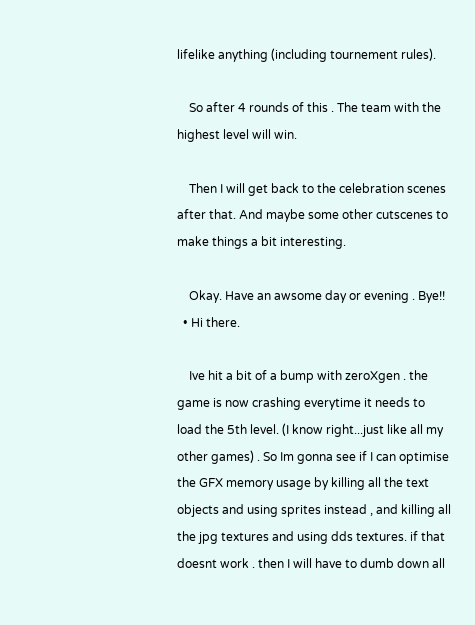lifelike anything (including tournement rules).

    So after 4 rounds of this . The team with the highest level will win.

    Then I will get back to the celebration scenes after that. And maybe some other cutscenes to make things a bit interesting.

    Okay. Have an awsome day or evening . Bye!!
  • Hi there.

    Ive hit a bit of a bump with zeroXgen . the game is now crashing everytime it needs to load the 5th level. (I know right...just like all my other games) . So Im gonna see if I can optimise the GFX memory usage by killing all the text objects and using sprites instead , and killing all the jpg textures and using dds textures. if that doesnt work . then I will have to dumb down all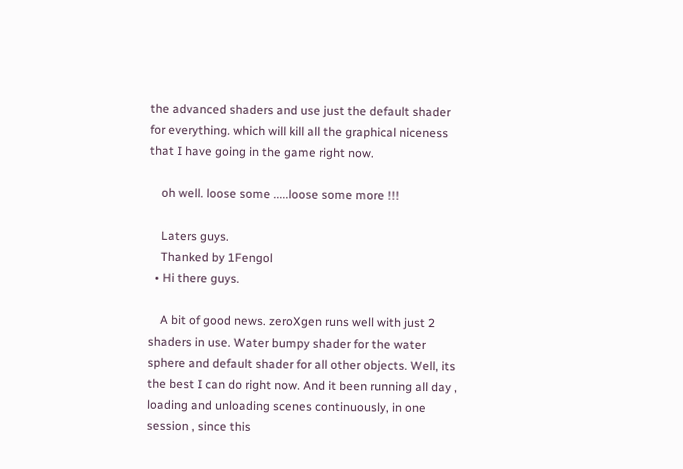the advanced shaders and use just the default shader for everything. which will kill all the graphical niceness that I have going in the game right now.

    oh well. loose some .....loose some more !!!

    Laters guys.
    Thanked by 1Fengol
  • Hi there guys.

    A bit of good news. zeroXgen runs well with just 2 shaders in use. Water bumpy shader for the water sphere and default shader for all other objects. Well, its the best I can do right now. And it been running all day , loading and unloading scenes continuously, in one session , since this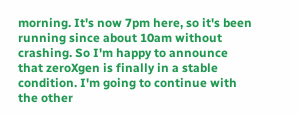morning. It's now 7pm here, so it's been running since about 10am without crashing. So I'm happy to announce that zeroXgen is finally in a stable condition. I'm going to continue with the other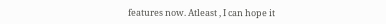features now. Atleast , I can hope it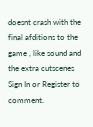doesnt crash with the final afditions to the game , like sound and the extra cutscenes
Sign In or Register to comment.